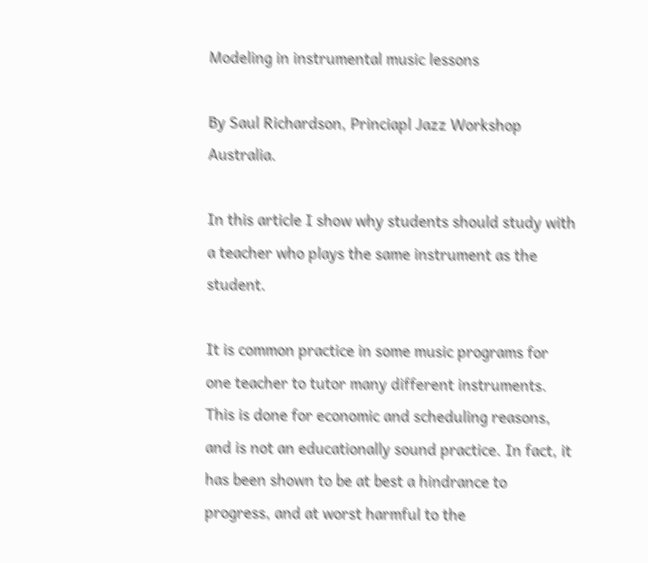Modeling in instrumental music lessons

By Saul Richardson, Princiapl Jazz Workshop Australia.

In this article I show why students should study with a teacher who plays the same instrument as the student.

It is common practice in some music programs for one teacher to tutor many different instruments. This is done for economic and scheduling reasons, and is not an educationally sound practice. In fact, it has been shown to be at best a hindrance to progress, and at worst harmful to the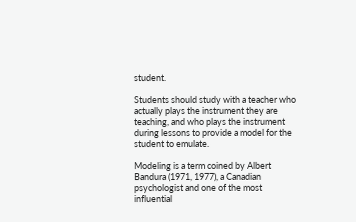student.

Students should study with a teacher who actually plays the instrument they are teaching, and who plays the instrument during lessons to provide a model for the student to emulate.

Modeling is a term coined by Albert Bandura (1971, 1977), a Canadian psychologist and one of the most influential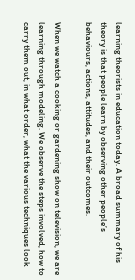learning theorists in education today. A broad summary of his theory is that people learn by observing other people’s behaviours, actions, attitudes, and their outcomes.

When we watch a cooking or gardening show on television, we are learning through modeling. We observe the steps involved, how to carry them out, in what order, what the various techniques look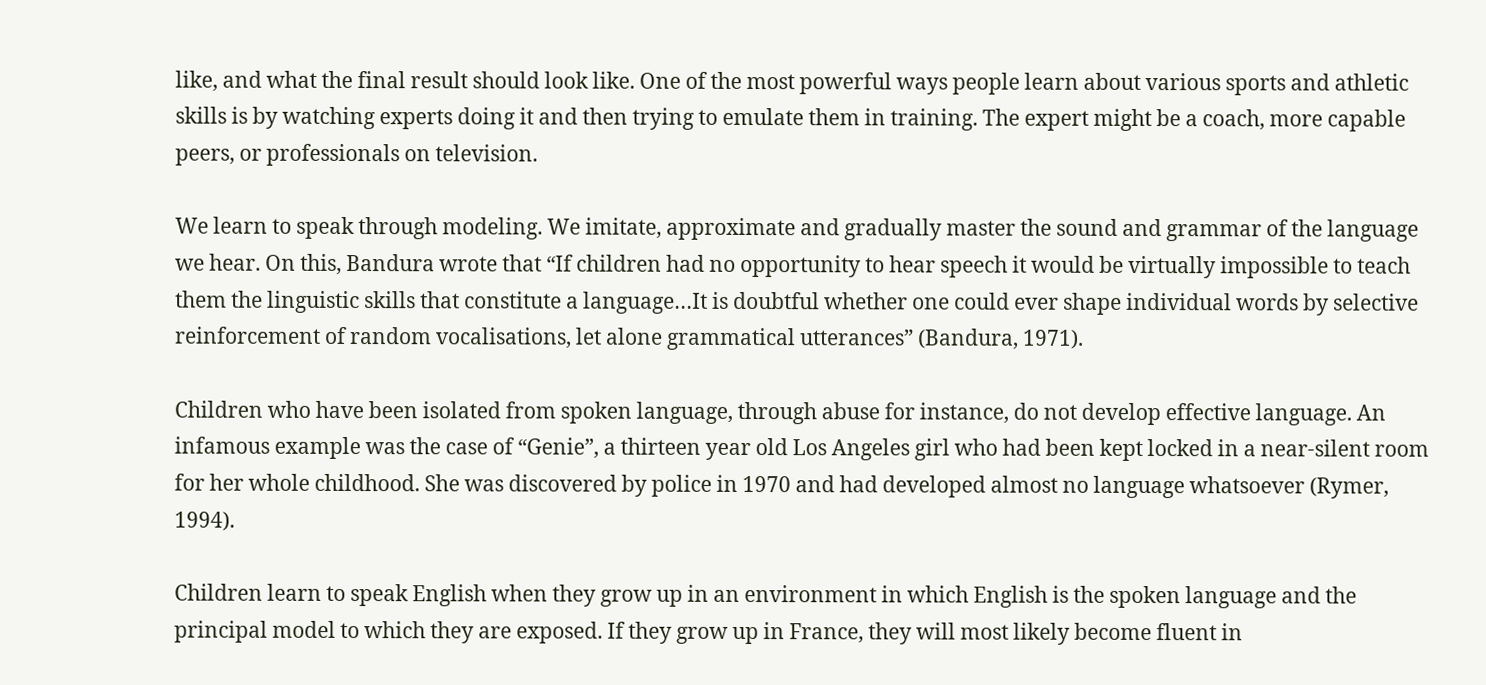like, and what the final result should look like. One of the most powerful ways people learn about various sports and athletic skills is by watching experts doing it and then trying to emulate them in training. The expert might be a coach, more capable peers, or professionals on television.

We learn to speak through modeling. We imitate, approximate and gradually master the sound and grammar of the language we hear. On this, Bandura wrote that “If children had no opportunity to hear speech it would be virtually impossible to teach them the linguistic skills that constitute a language…It is doubtful whether one could ever shape individual words by selective reinforcement of random vocalisations, let alone grammatical utterances” (Bandura, 1971).

Children who have been isolated from spoken language, through abuse for instance, do not develop effective language. An infamous example was the case of “Genie”, a thirteen year old Los Angeles girl who had been kept locked in a near-silent room for her whole childhood. She was discovered by police in 1970 and had developed almost no language whatsoever (Rymer, 1994).

Children learn to speak English when they grow up in an environment in which English is the spoken language and the principal model to which they are exposed. If they grow up in France, they will most likely become fluent in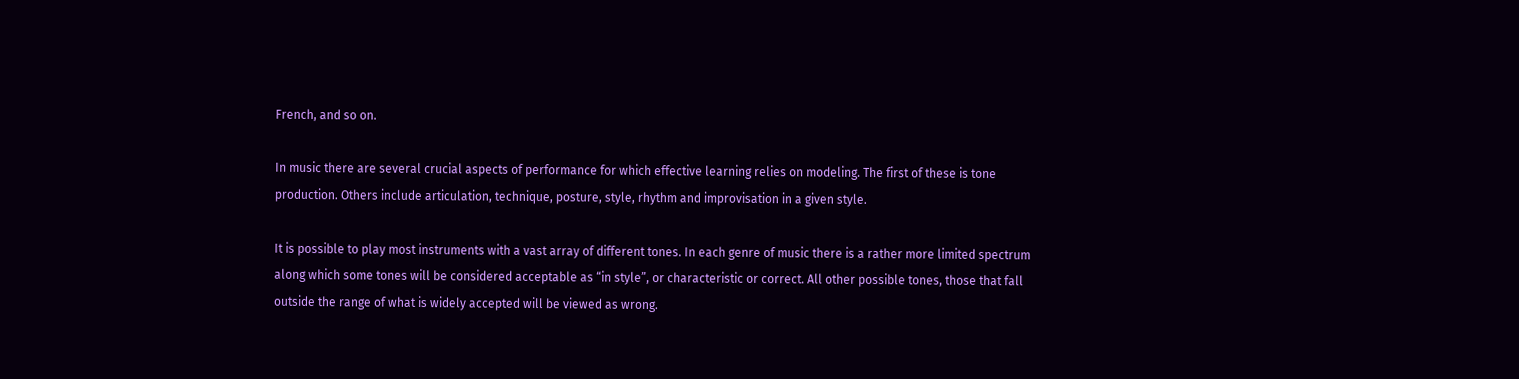French, and so on.

In music there are several crucial aspects of performance for which effective learning relies on modeling. The first of these is tone production. Others include articulation, technique, posture, style, rhythm and improvisation in a given style.

It is possible to play most instruments with a vast array of different tones. In each genre of music there is a rather more limited spectrum along which some tones will be considered acceptable as “in style”, or characteristic or correct. All other possible tones, those that fall outside the range of what is widely accepted will be viewed as wrong.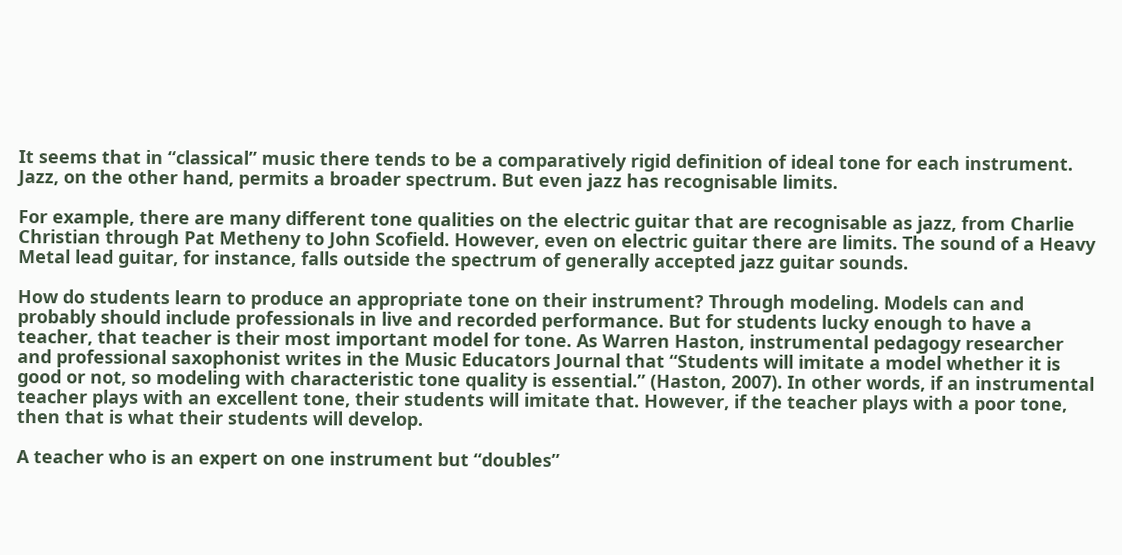It seems that in “classical” music there tends to be a comparatively rigid definition of ideal tone for each instrument. Jazz, on the other hand, permits a broader spectrum. But even jazz has recognisable limits.

For example, there are many different tone qualities on the electric guitar that are recognisable as jazz, from Charlie Christian through Pat Metheny to John Scofield. However, even on electric guitar there are limits. The sound of a Heavy Metal lead guitar, for instance, falls outside the spectrum of generally accepted jazz guitar sounds.

How do students learn to produce an appropriate tone on their instrument? Through modeling. Models can and probably should include professionals in live and recorded performance. But for students lucky enough to have a teacher, that teacher is their most important model for tone. As Warren Haston, instrumental pedagogy researcher and professional saxophonist writes in the Music Educators Journal that “Students will imitate a model whether it is good or not, so modeling with characteristic tone quality is essential.” (Haston, 2007). In other words, if an instrumental teacher plays with an excellent tone, their students will imitate that. However, if the teacher plays with a poor tone, then that is what their students will develop.

A teacher who is an expert on one instrument but “doubles”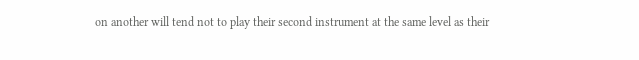on another will tend not to play their second instrument at the same level as their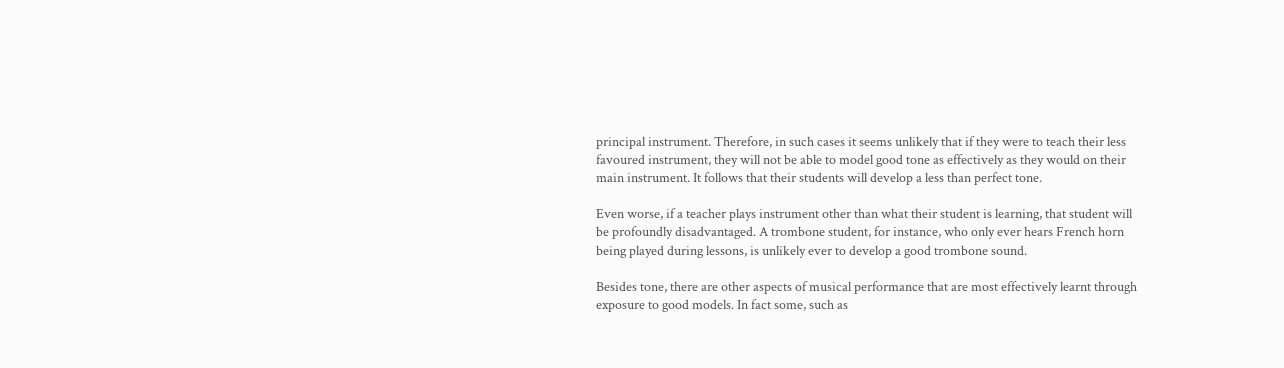principal instrument. Therefore, in such cases it seems unlikely that if they were to teach their less favoured instrument, they will not be able to model good tone as effectively as they would on their main instrument. It follows that their students will develop a less than perfect tone.

Even worse, if a teacher plays instrument other than what their student is learning, that student will be profoundly disadvantaged. A trombone student, for instance, who only ever hears French horn being played during lessons, is unlikely ever to develop a good trombone sound.

Besides tone, there are other aspects of musical performance that are most effectively learnt through exposure to good models. In fact some, such as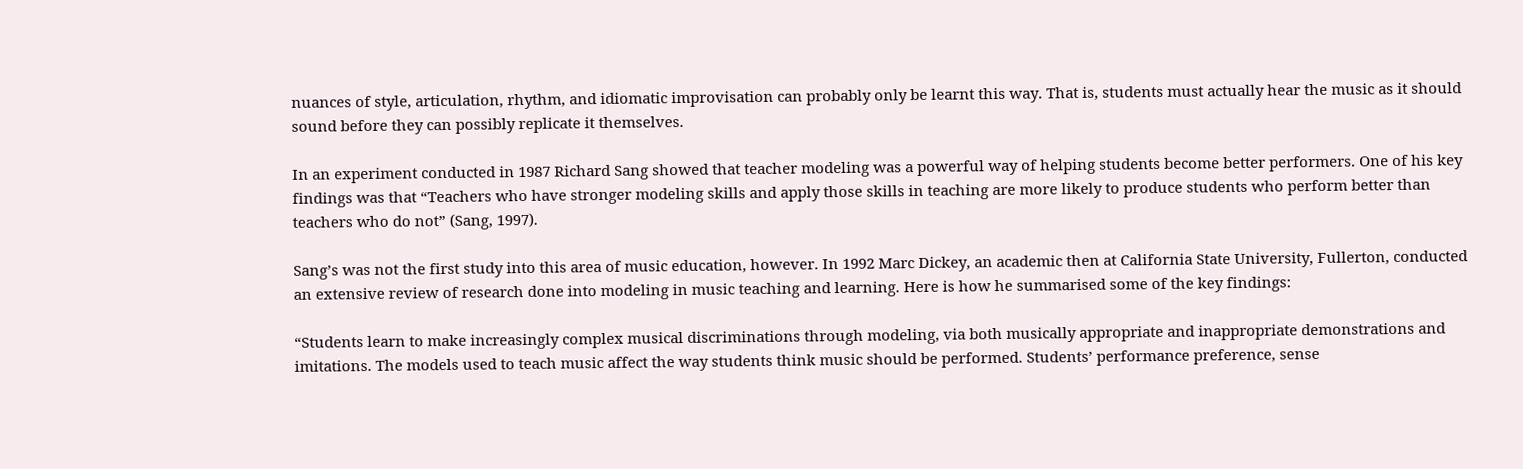nuances of style, articulation, rhythm, and idiomatic improvisation can probably only be learnt this way. That is, students must actually hear the music as it should sound before they can possibly replicate it themselves.

In an experiment conducted in 1987 Richard Sang showed that teacher modeling was a powerful way of helping students become better performers. One of his key findings was that “Teachers who have stronger modeling skills and apply those skills in teaching are more likely to produce students who perform better than teachers who do not” (Sang, 1997).

Sang’s was not the first study into this area of music education, however. In 1992 Marc Dickey, an academic then at California State University, Fullerton, conducted an extensive review of research done into modeling in music teaching and learning. Here is how he summarised some of the key findings:

“Students learn to make increasingly complex musical discriminations through modeling, via both musically appropriate and inappropriate demonstrations and imitations. The models used to teach music affect the way students think music should be performed. Students’ performance preference, sense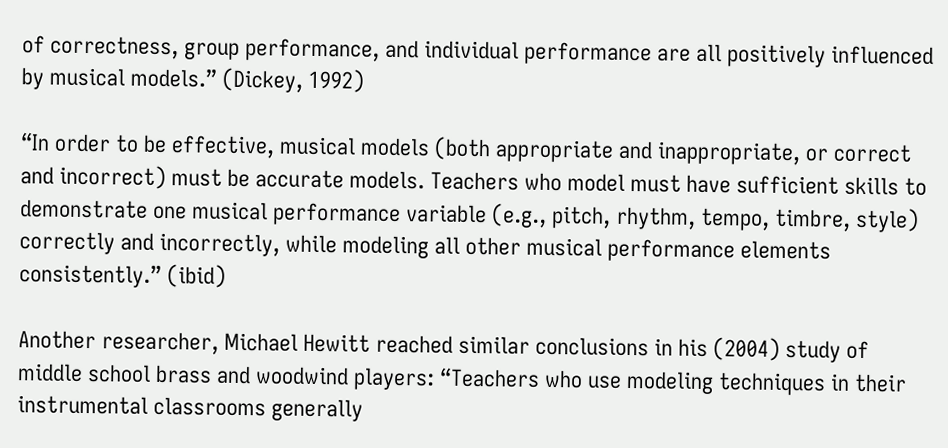of correctness, group performance, and individual performance are all positively influenced by musical models.” (Dickey, 1992)

“In order to be effective, musical models (both appropriate and inappropriate, or correct and incorrect) must be accurate models. Teachers who model must have sufficient skills to demonstrate one musical performance variable (e.g., pitch, rhythm, tempo, timbre, style) correctly and incorrectly, while modeling all other musical performance elements consistently.” (ibid)

Another researcher, Michael Hewitt reached similar conclusions in his (2004) study of middle school brass and woodwind players: “Teachers who use modeling techniques in their instrumental classrooms generally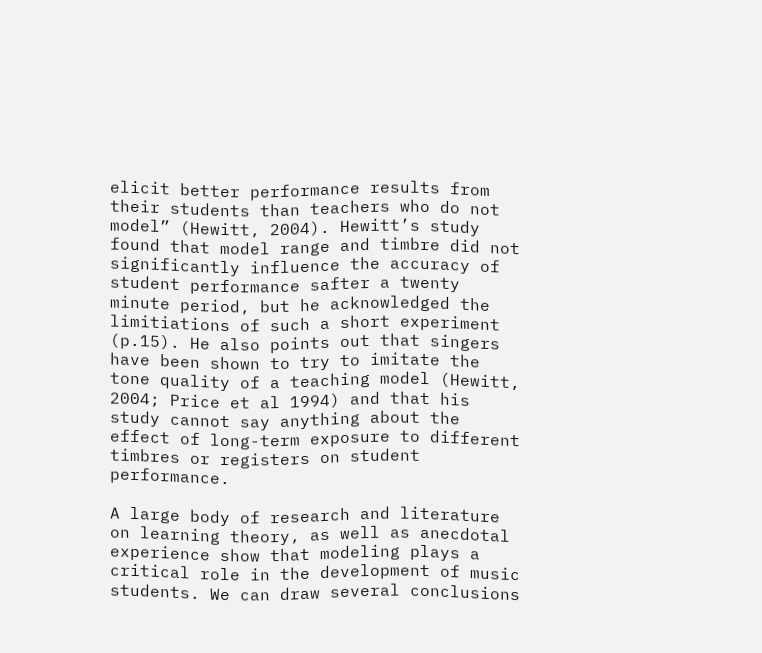elicit better performance results from their students than teachers who do not model” (Hewitt, 2004). Hewitt’s study found that model range and timbre did not significantly influence the accuracy of student performance safter a twenty minute period, but he acknowledged the limitiations of such a short experiment (p.15). He also points out that singers have been shown to try to imitate the tone quality of a teaching model (Hewitt, 2004; Price et al 1994) and that his study cannot say anything about the effect of long-term exposure to different timbres or registers on student performance.

A large body of research and literature on learning theory, as well as anecdotal experience show that modeling plays a critical role in the development of music students. We can draw several conclusions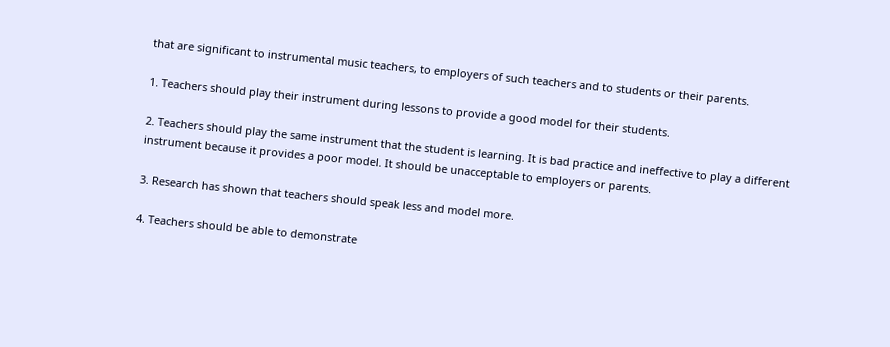that are significant to instrumental music teachers, to employers of such teachers and to students or their parents.

1. Teachers should play their instrument during lessons to provide a good model for their students.

2. Teachers should play the same instrument that the student is learning. It is bad practice and ineffective to play a different instrument because it provides a poor model. It should be unacceptable to employers or parents.

3. Research has shown that teachers should speak less and model more.

4. Teachers should be able to demonstrate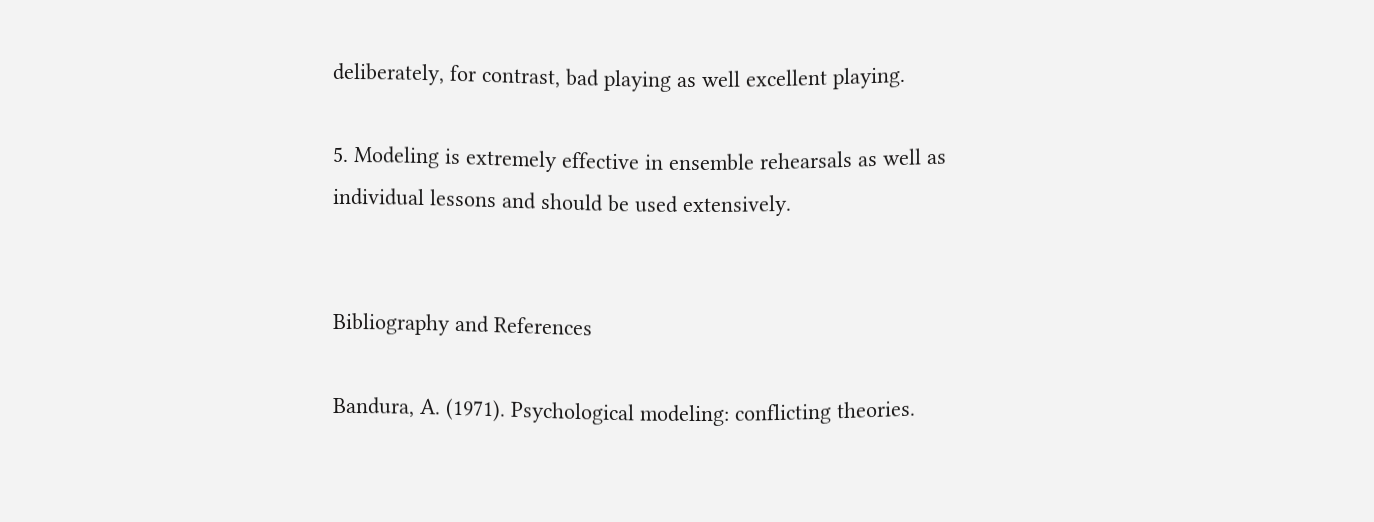deliberately, for contrast, bad playing as well excellent playing.

5. Modeling is extremely effective in ensemble rehearsals as well as individual lessons and should be used extensively.


Bibliography and References

Bandura, A. (1971). Psychological modeling: conflicting theories.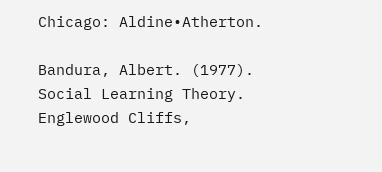Chicago: Aldine•Atherton.

Bandura, Albert. (1977). Social Learning Theory. Englewood Cliffs,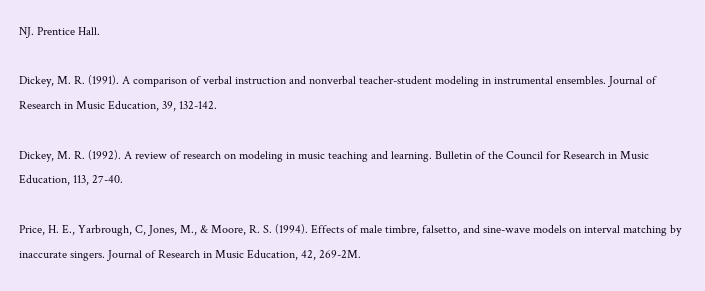NJ. Prentice Hall.

Dickey, M. R. (1991). A comparison of verbal instruction and nonverbal teacher-student modeling in instrumental ensembles. Journal of Research in Music Education, 39, 132-142.

Dickey, M. R. (1992). A review of research on modeling in music teaching and learning. Bulletin of the Council for Research in Music Education, 113, 27-40.

Price, H. E., Yarbrough, C, Jones, M., & Moore, R. S. (1994). Effects of male timbre, falsetto, and sine-wave models on interval matching by inaccurate singers. Journal of Research in Music Education, 42, 269-2M.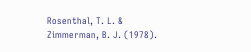Rosenthal, T. L. & Zimmerman, B. J. (1978).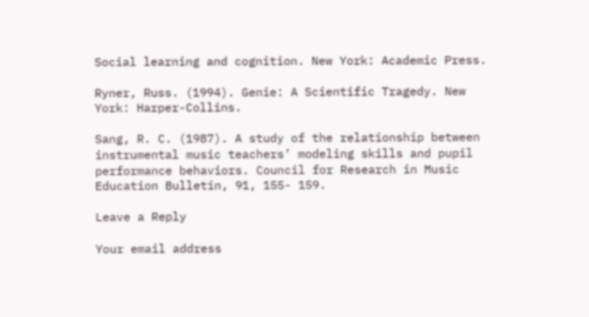Social learning and cognition. New York: Academic Press.

Ryner, Russ. (1994). Genie: A Scientific Tragedy. New York: Harper-Collins.

Sang, R. C. (1987). A study of the relationship between instrumental music teachers’ modeling skills and pupil performance behaviors. Council for Research in Music Education Bulletin, 91, 155- 159.

Leave a Reply

Your email address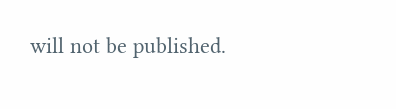will not be published.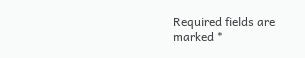Required fields are marked *